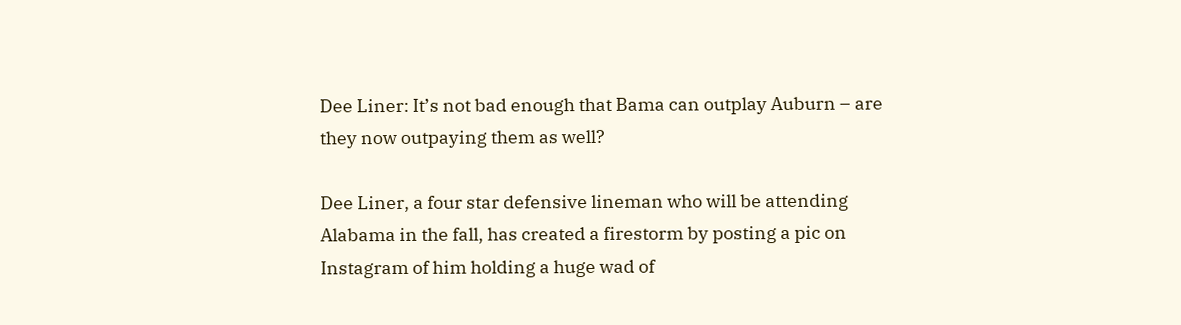Dee Liner: It’s not bad enough that Bama can outplay Auburn – are they now outpaying them as well?

Dee Liner, a four star defensive lineman who will be attending Alabama in the fall, has created a firestorm by posting a pic on Instagram of him holding a huge wad of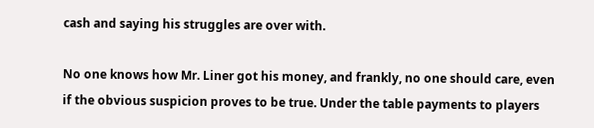cash and saying his struggles are over with.

No one knows how Mr. Liner got his money, and frankly, no one should care, even if the obvious suspicion proves to be true. Under the table payments to players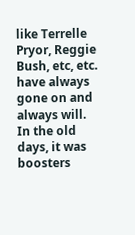like Terrelle Pryor, Reggie Bush, etc, etc. have always gone on and always will. In the old days, it was boosters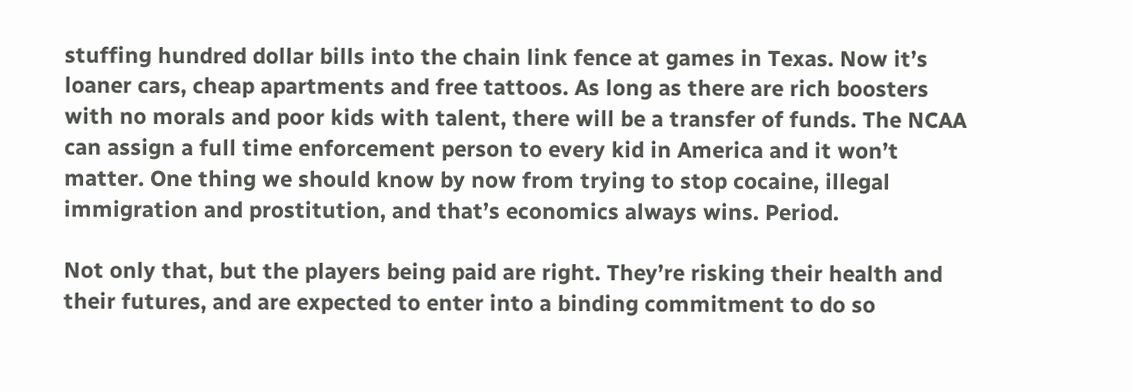stuffing hundred dollar bills into the chain link fence at games in Texas. Now it’s loaner cars, cheap apartments and free tattoos. As long as there are rich boosters with no morals and poor kids with talent, there will be a transfer of funds. The NCAA can assign a full time enforcement person to every kid in America and it won’t matter. One thing we should know by now from trying to stop cocaine, illegal immigration and prostitution, and that’s economics always wins. Period.

Not only that, but the players being paid are right. They’re risking their health and their futures, and are expected to enter into a binding commitment to do so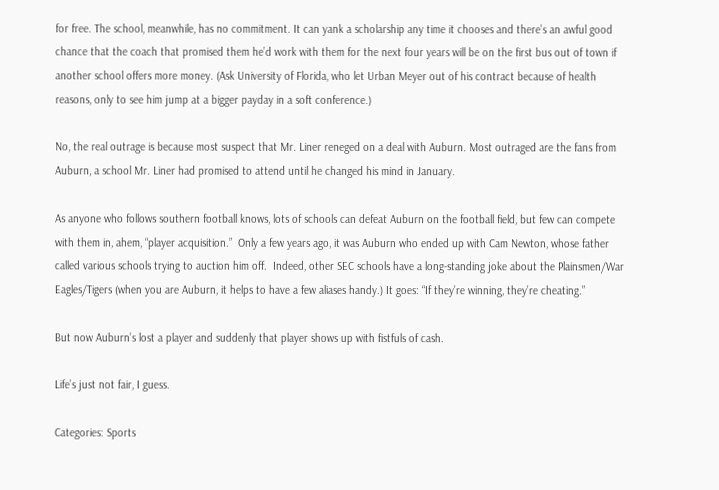for free. The school, meanwhile, has no commitment. It can yank a scholarship any time it chooses and there’s an awful good chance that the coach that promised them he’d work with them for the next four years will be on the first bus out of town if another school offers more money. (Ask University of Florida, who let Urban Meyer out of his contract because of health reasons, only to see him jump at a bigger payday in a soft conference.)

No, the real outrage is because most suspect that Mr. Liner reneged on a deal with Auburn. Most outraged are the fans from Auburn, a school Mr. Liner had promised to attend until he changed his mind in January.

As anyone who follows southern football knows, lots of schools can defeat Auburn on the football field, but few can compete with them in, ahem, “player acquisition.”  Only a few years ago, it was Auburn who ended up with Cam Newton, whose father called various schools trying to auction him off.  Indeed, other SEC schools have a long-standing joke about the Plainsmen/War Eagles/Tigers (when you are Auburn, it helps to have a few aliases handy.) It goes: “If they’re winning, they’re cheating.”

But now Auburn’s lost a player and suddenly that player shows up with fistfuls of cash.

Life’s just not fair, I guess.

Categories: Sports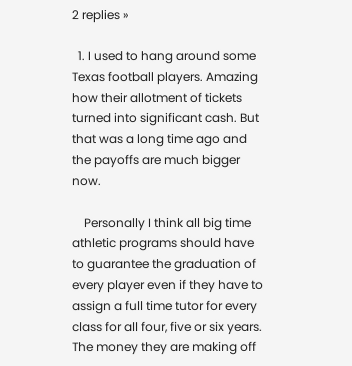2 replies »

  1. I used to hang around some Texas football players. Amazing how their allotment of tickets turned into significant cash. But that was a long time ago and the payoffs are much bigger now.

    Personally I think all big time athletic programs should have to guarantee the graduation of every player even if they have to assign a full time tutor for every class for all four, five or six years. The money they are making off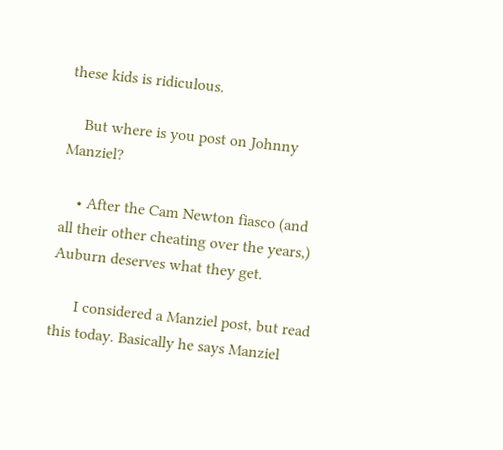these kids is ridiculous.

    But where is you post on Johnny Manziel?

    • After the Cam Newton fiasco (and all their other cheating over the years,) Auburn deserves what they get.

      I considered a Manziel post, but read this today. Basically he says Manziel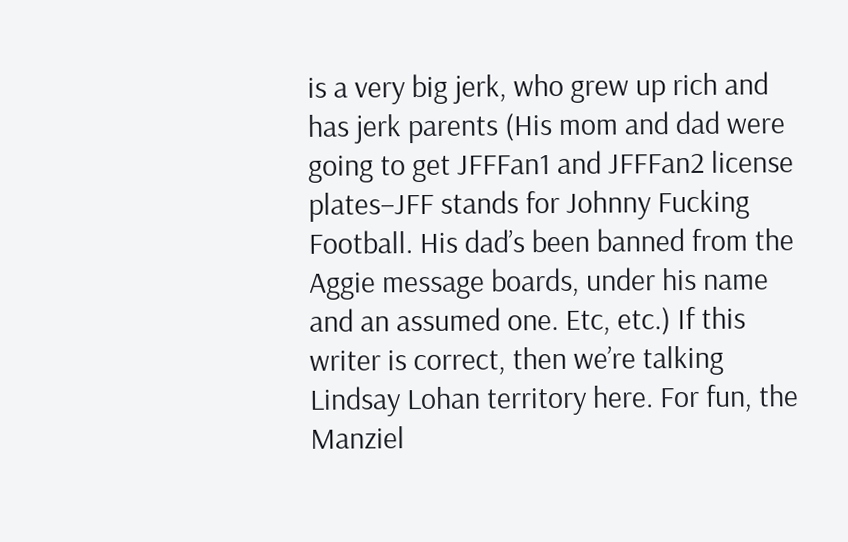is a very big jerk, who grew up rich and has jerk parents (His mom and dad were going to get JFFFan1 and JFFFan2 license plates–JFF stands for Johnny Fucking Football. His dad’s been banned from the Aggie message boards, under his name and an assumed one. Etc, etc.) If this writer is correct, then we’re talking Lindsay Lohan territory here. For fun, the Manziel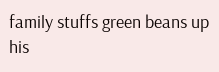family stuffs green beans up his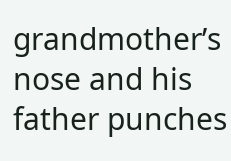grandmother’s nose and his father punches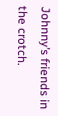Johnny’s friends in the crotch.